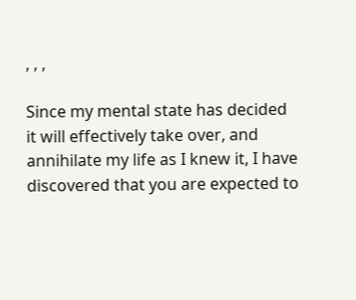, , ,

Since my mental state has decided it will effectively take over, and annihilate my life as I knew it, I have discovered that you are expected to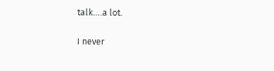talk….a lot.

I never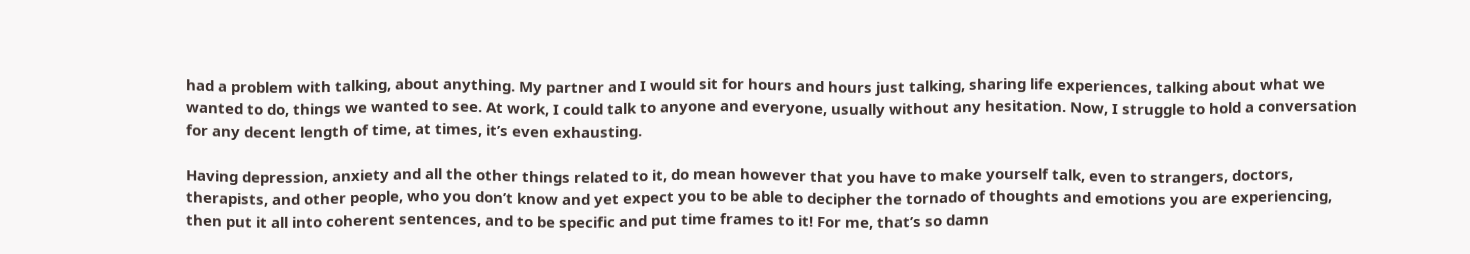had a problem with talking, about anything. My partner and I would sit for hours and hours just talking, sharing life experiences, talking about what we wanted to do, things we wanted to see. At work, I could talk to anyone and everyone, usually without any hesitation. Now, I struggle to hold a conversation for any decent length of time, at times, it’s even exhausting.

Having depression, anxiety and all the other things related to it, do mean however that you have to make yourself talk, even to strangers, doctors, therapists, and other people, who you don’t know and yet expect you to be able to decipher the tornado of thoughts and emotions you are experiencing, then put it all into coherent sentences, and to be specific and put time frames to it! For me, that’s so damn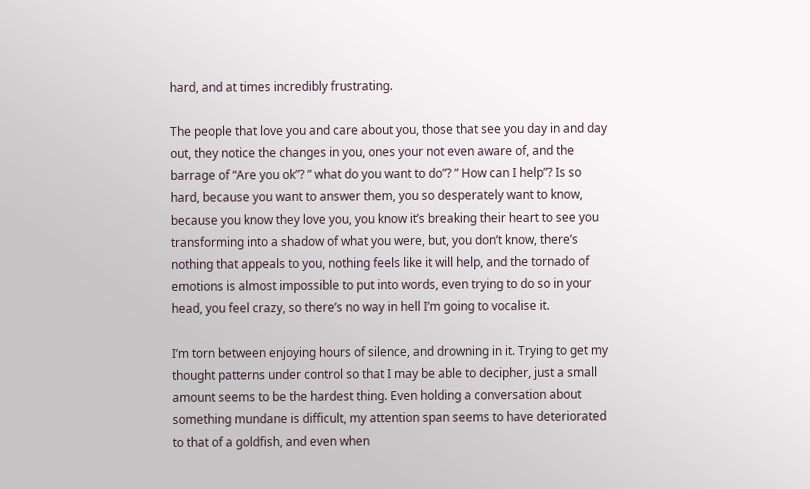hard, and at times incredibly frustrating.

The people that love you and care about you, those that see you day in and day out, they notice the changes in you, ones your not even aware of, and the barrage of “Are you ok”? ” what do you want to do”? ” How can I help”? Is so hard, because you want to answer them, you so desperately want to know, because you know they love you, you know it’s breaking their heart to see you transforming into a shadow of what you were, but, you don’t know, there’s nothing that appeals to you, nothing feels like it will help, and the tornado of emotions is almost impossible to put into words, even trying to do so in your head, you feel crazy, so there’s no way in hell I’m going to vocalise it.

I’m torn between enjoying hours of silence, and drowning in it. Trying to get my thought patterns under control so that I may be able to decipher, just a small amount seems to be the hardest thing. Even holding a conversation about something mundane is difficult, my attention span seems to have deteriorated to that of a goldfish, and even when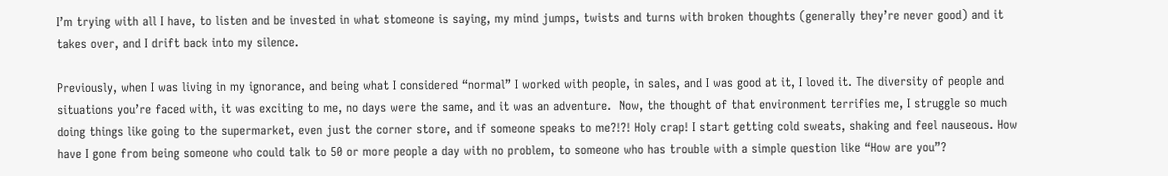I’m trying with all I have, to listen and be invested in what stomeone is saying, my mind jumps, twists and turns with broken thoughts (generally they’re never good) and it takes over, and I drift back into my silence.

Previously, when I was living in my ignorance, and being what I considered “normal” I worked with people, in sales, and I was good at it, I loved it. The diversity of people and situations you’re faced with, it was exciting to me, no days were the same, and it was an adventure.  Now, the thought of that environment terrifies me, I struggle so much doing things like going to the supermarket, even just the corner store, and if someone speaks to me?!?! Holy crap! I start getting cold sweats, shaking and feel nauseous. How have I gone from being someone who could talk to 50 or more people a day with no problem, to someone who has trouble with a simple question like “How are you”?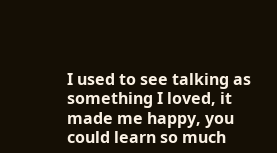I used to see talking as something I loved, it made me happy, you could learn so much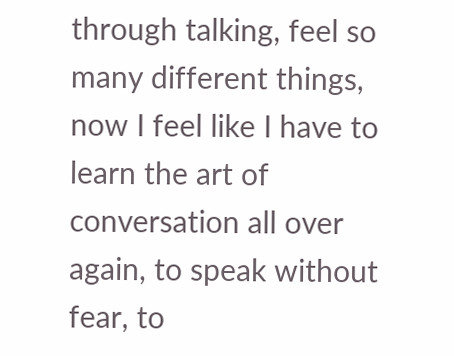through talking, feel so many different things, now I feel like I have to learn the art of conversation all over again, to speak without fear, to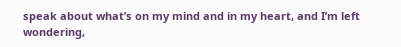speak about what’s on my mind and in my heart, and I’m left wondering,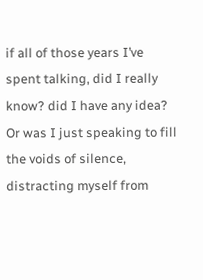if all of those years I’ve spent talking, did I really know? did I have any idea? Or was I just speaking to fill the voids of silence, distracting myself from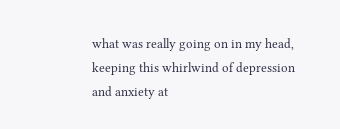what was really going on in my head, keeping this whirlwind of depression and anxiety at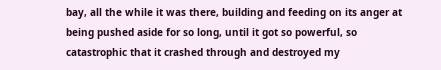bay, all the while it was there, building and feeding on its anger at being pushed aside for so long, until it got so powerful, so catastrophic that it crashed through and destroyed my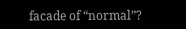facade of “normal”?